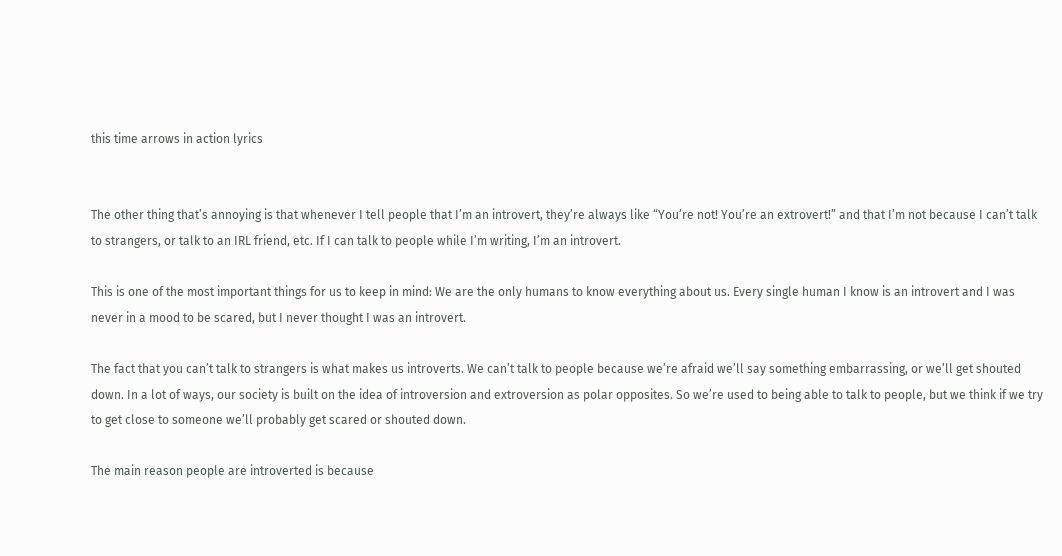this time arrows in action lyrics


The other thing that’s annoying is that whenever I tell people that I’m an introvert, they’re always like “You’re not! You’re an extrovert!” and that I’m not because I can’t talk to strangers, or talk to an IRL friend, etc. If I can talk to people while I’m writing, I’m an introvert.

This is one of the most important things for us to keep in mind: We are the only humans to know everything about us. Every single human I know is an introvert and I was never in a mood to be scared, but I never thought I was an introvert.

The fact that you can’t talk to strangers is what makes us introverts. We can’t talk to people because we’re afraid we’ll say something embarrassing, or we’ll get shouted down. In a lot of ways, our society is built on the idea of introversion and extroversion as polar opposites. So we’re used to being able to talk to people, but we think if we try to get close to someone we’ll probably get scared or shouted down.

The main reason people are introverted is because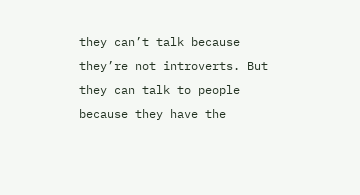they can’t talk because they’re not introverts. But they can talk to people because they have the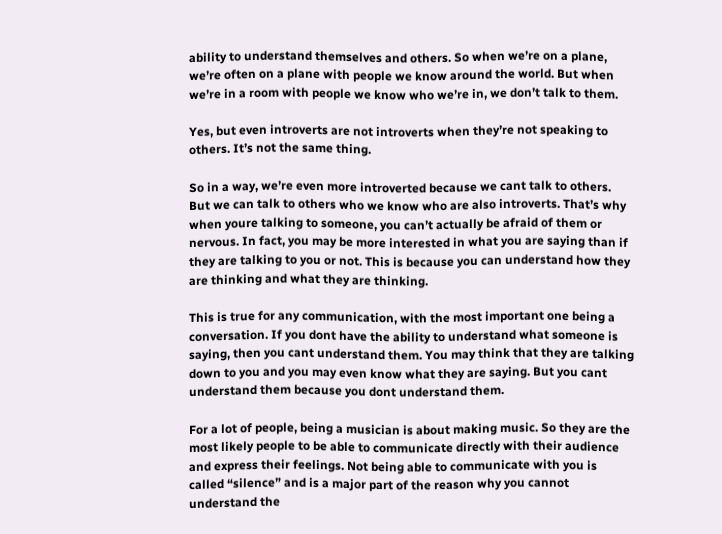ability to understand themselves and others. So when we’re on a plane, we’re often on a plane with people we know around the world. But when we’re in a room with people we know who we’re in, we don’t talk to them.

Yes, but even introverts are not introverts when they’re not speaking to others. It’s not the same thing.

So in a way, we’re even more introverted because we cant talk to others. But we can talk to others who we know who are also introverts. That’s why when youre talking to someone, you can’t actually be afraid of them or nervous. In fact, you may be more interested in what you are saying than if they are talking to you or not. This is because you can understand how they are thinking and what they are thinking.

This is true for any communication, with the most important one being a conversation. If you dont have the ability to understand what someone is saying, then you cant understand them. You may think that they are talking down to you and you may even know what they are saying. But you cant understand them because you dont understand them.

For a lot of people, being a musician is about making music. So they are the most likely people to be able to communicate directly with their audience and express their feelings. Not being able to communicate with you is called “silence” and is a major part of the reason why you cannot understand the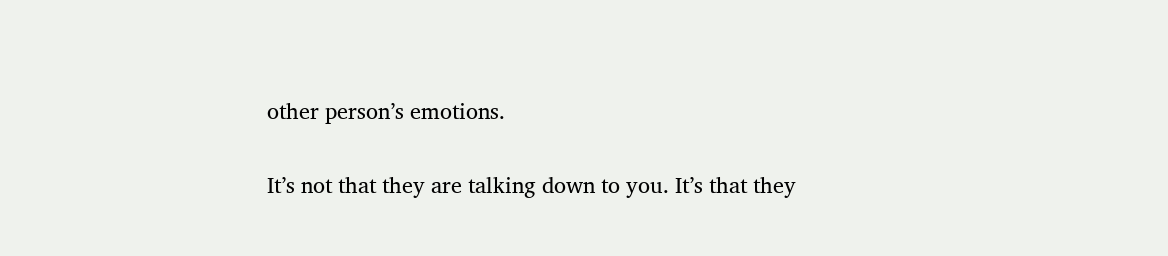other person’s emotions.

It’s not that they are talking down to you. It’s that they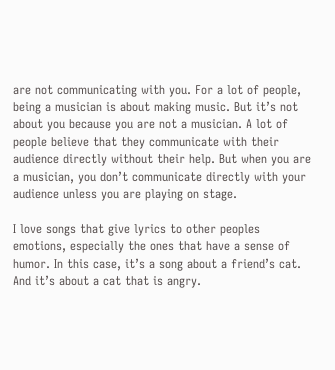are not communicating with you. For a lot of people, being a musician is about making music. But it’s not about you because you are not a musician. A lot of people believe that they communicate with their audience directly without their help. But when you are a musician, you don’t communicate directly with your audience unless you are playing on stage.

I love songs that give lyrics to other peoples emotions, especially the ones that have a sense of humor. In this case, it’s a song about a friend’s cat. And it’s about a cat that is angry.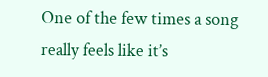One of the few times a song really feels like it’s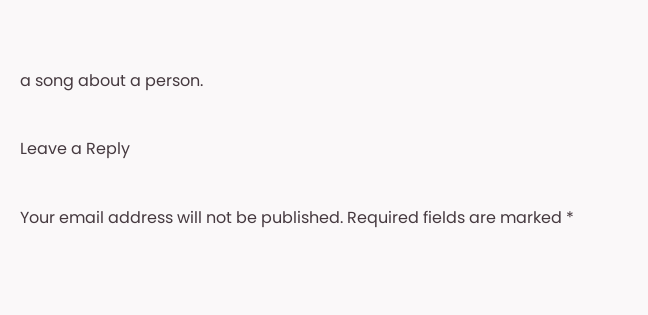a song about a person.

Leave a Reply

Your email address will not be published. Required fields are marked *